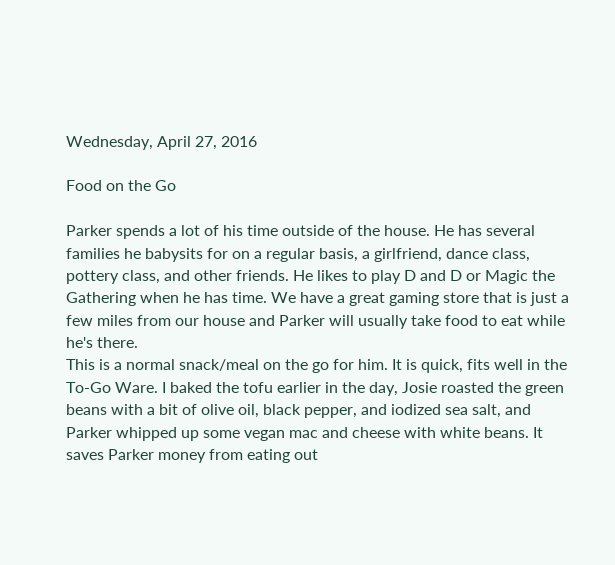Wednesday, April 27, 2016

Food on the Go

Parker spends a lot of his time outside of the house. He has several families he babysits for on a regular basis, a girlfriend, dance class, pottery class, and other friends. He likes to play D and D or Magic the Gathering when he has time. We have a great gaming store that is just a few miles from our house and Parker will usually take food to eat while he's there.
This is a normal snack/meal on the go for him. It is quick, fits well in the To-Go Ware. I baked the tofu earlier in the day, Josie roasted the green beans with a bit of olive oil, black pepper, and iodized sea salt, and Parker whipped up some vegan mac and cheese with white beans. It saves Parker money from eating out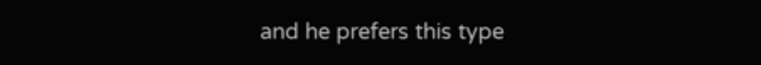and he prefers this type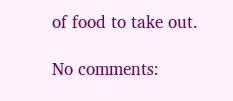of food to take out.

No comments: